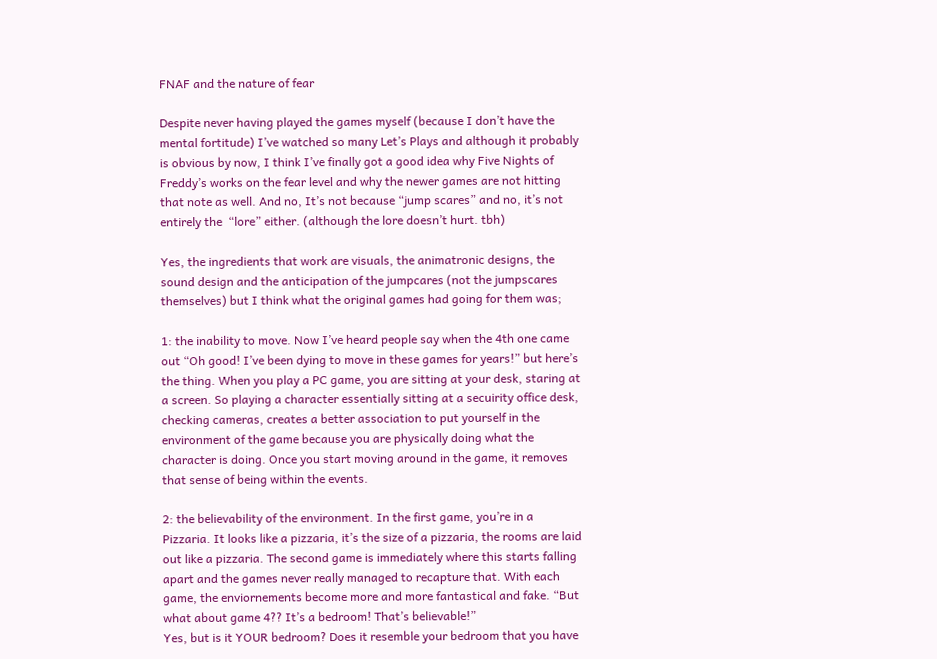FNAF and the nature of fear

Despite never having played the games myself (because I don’t have the mental fortitude) I’ve watched so many Let’s Plays and although it probably is obvious by now, I think I’ve finally got a good idea why Five Nights of Freddy’s works on the fear level and why the newer games are not hitting that note as well. And no, It’s not because “jump scares” and no, it’s not entirely the  “lore” either. (although the lore doesn’t hurt. tbh)

Yes, the ingredients that work are visuals, the animatronic designs, the sound design and the anticipation of the jumpcares (not the jumpscares themselves) but I think what the original games had going for them was;

1: the inability to move. Now I’ve heard people say when the 4th one came out “Oh good! I’ve been dying to move in these games for years!” but here’s the thing. When you play a PC game, you are sitting at your desk, staring at a screen. So playing a character essentially sitting at a secuirity office desk, checking cameras, creates a better association to put yourself in the environment of the game because you are physically doing what the character is doing. Once you start moving around in the game, it removes that sense of being within the events.

2: the believability of the environment. In the first game, you’re in a Pizzaria. It looks like a pizzaria, it’s the size of a pizzaria, the rooms are laid out like a pizzaria. The second game is immediately where this starts falling apart and the games never really managed to recapture that. With each game, the enviornements become more and more fantastical and fake. “But what about game 4?? It’s a bedroom! That’s believable!”
Yes, but is it YOUR bedroom? Does it resemble your bedroom that you have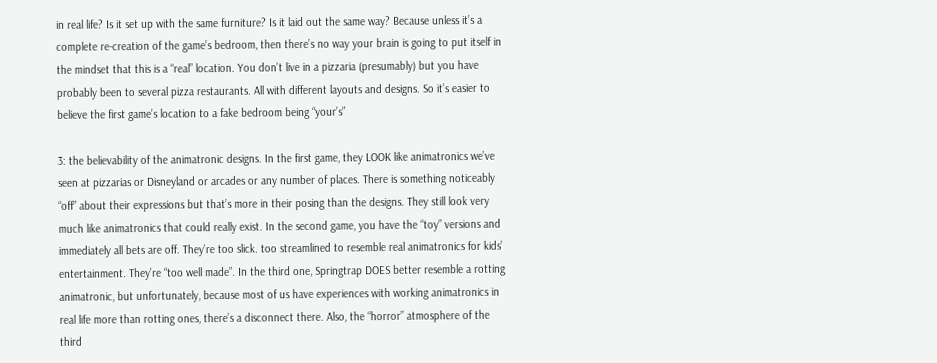in real life? Is it set up with the same furniture? Is it laid out the same way? Because unless it’s a complete re-creation of the game’s bedroom, then there’s no way your brain is going to put itself in the mindset that this is a “real” location. You don’t live in a pizzaria (presumably) but you have probably been to several pizza restaurants. All with different layouts and designs. So it’s easier to believe the first game’s location to a fake bedroom being “your’s”

3: the believability of the animatronic designs. In the first game, they LOOK like animatronics we’ve seen at pizzarias or Disneyland or arcades or any number of places. There is something noticeably “off” about their expressions but that’s more in their posing than the designs. They still look very much like animatronics that could really exist. In the second game, you have the “toy” versions and immediately all bets are off. They’re too slick. too streamlined to resemble real animatronics for kids’ entertainment. They’re “too well made”. In the third one, Springtrap DOES better resemble a rotting animatronic, but unfortunately, because most of us have experiences with working animatronics in real life more than rotting ones, there’s a disconnect there. Also, the “horror” atmosphere of the third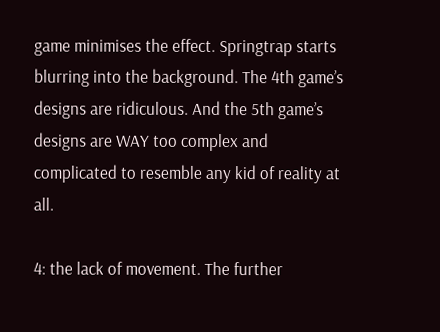game minimises the effect. Springtrap starts blurring into the background. The 4th game’s designs are ridiculous. And the 5th game’s designs are WAY too complex and complicated to resemble any kid of reality at all.

4: the lack of movement. The further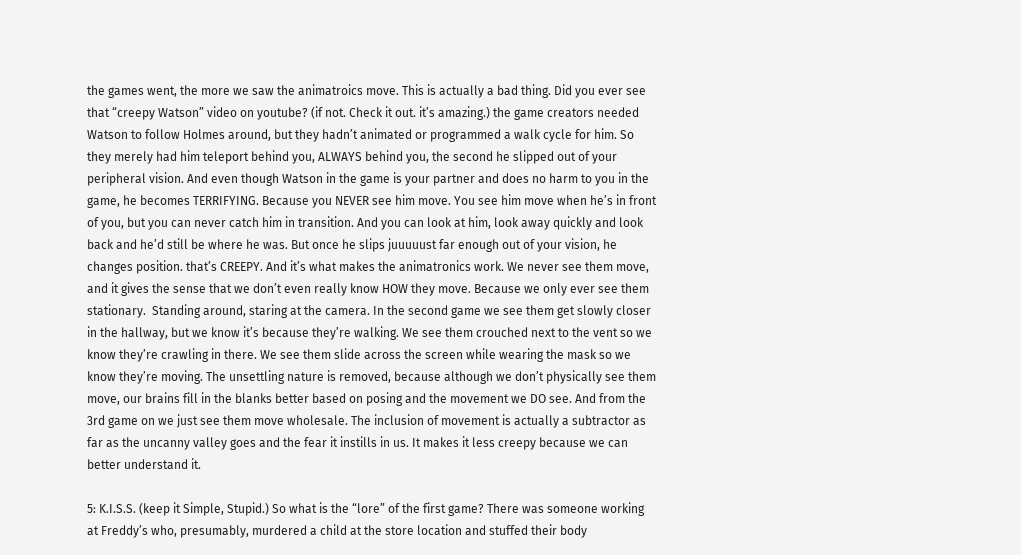the games went, the more we saw the animatroics move. This is actually a bad thing. Did you ever see that “creepy Watson” video on youtube? (if not. Check it out. it’s amazing.) the game creators needed Watson to follow Holmes around, but they hadn’t animated or programmed a walk cycle for him. So they merely had him teleport behind you, ALWAYS behind you, the second he slipped out of your peripheral vision. And even though Watson in the game is your partner and does no harm to you in the game, he becomes TERRIFYING. Because you NEVER see him move. You see him move when he’s in front of you, but you can never catch him in transition. And you can look at him, look away quickly and look back and he’d still be where he was. But once he slips juuuuust far enough out of your vision, he changes position. that’s CREEPY. And it’s what makes the animatronics work. We never see them move, and it gives the sense that we don’t even really know HOW they move. Because we only ever see them stationary.  Standing around, staring at the camera. In the second game we see them get slowly closer in the hallway, but we know it’s because they’re walking. We see them crouched next to the vent so we know they’re crawling in there. We see them slide across the screen while wearing the mask so we know they’re moving. The unsettling nature is removed, because although we don’t physically see them move, our brains fill in the blanks better based on posing and the movement we DO see. And from the 3rd game on we just see them move wholesale. The inclusion of movement is actually a subtractor as far as the uncanny valley goes and the fear it instills in us. It makes it less creepy because we can better understand it.

5: K.I.S.S. (keep it Simple, Stupid.) So what is the “lore” of the first game? There was someone working at Freddy’s who, presumably, murdered a child at the store location and stuffed their body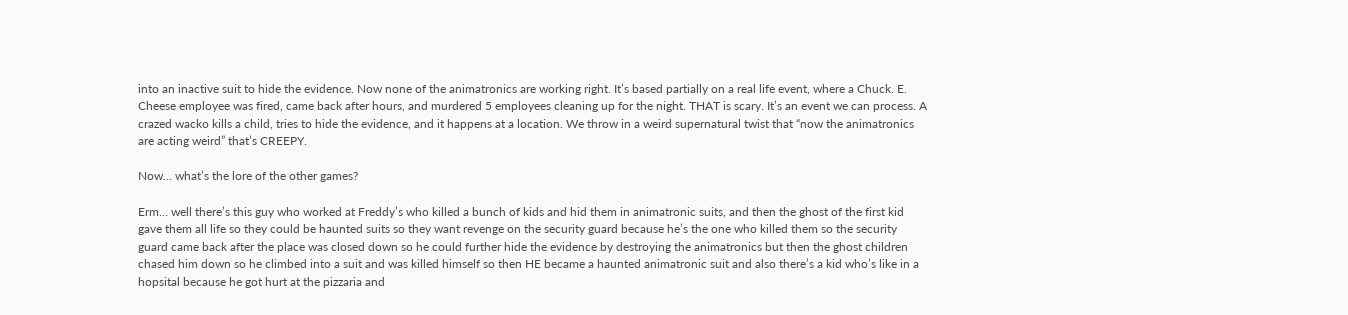into an inactive suit to hide the evidence. Now none of the animatronics are working right. It’s based partially on a real life event, where a Chuck. E. Cheese employee was fired, came back after hours, and murdered 5 employees cleaning up for the night. THAT is scary. It’s an event we can process. A crazed wacko kills a child, tries to hide the evidence, and it happens at a location. We throw in a weird supernatural twist that “now the animatronics are acting weird” that’s CREEPY.

Now… what’s the lore of the other games?

Erm… well there’s this guy who worked at Freddy’s who killed a bunch of kids and hid them in animatronic suits, and then the ghost of the first kid gave them all life so they could be haunted suits so they want revenge on the security guard because he’s the one who killed them so the security guard came back after the place was closed down so he could further hide the evidence by destroying the animatronics but then the ghost children chased him down so he climbed into a suit and was killed himself so then HE became a haunted animatronic suit and also there’s a kid who’s like in a hopsital because he got hurt at the pizzaria and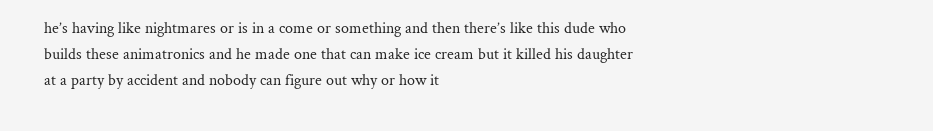he’s having like nightmares or is in a come or something and then there’s like this dude who builds these animatronics and he made one that can make ice cream but it killed his daughter at a party by accident and nobody can figure out why or how it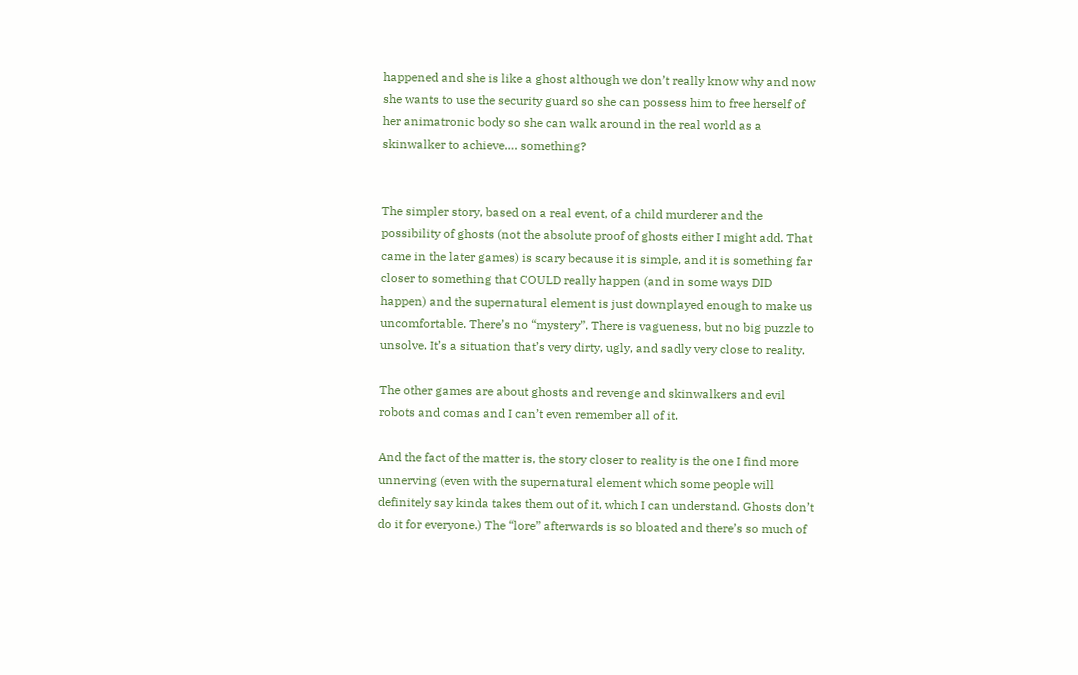happened and she is like a ghost although we don’t really know why and now she wants to use the security guard so she can possess him to free herself of her animatronic body so she can walk around in the real world as a skinwalker to achieve…. something?


The simpler story, based on a real event, of a child murderer and the possibility of ghosts (not the absolute proof of ghosts either I might add. That came in the later games) is scary because it is simple, and it is something far closer to something that COULD really happen (and in some ways DID happen) and the supernatural element is just downplayed enough to make us uncomfortable. There’s no “mystery”. There is vagueness, but no big puzzle to unsolve. It’s a situation that’s very dirty, ugly, and sadly very close to reality.

The other games are about ghosts and revenge and skinwalkers and evil robots and comas and I can’t even remember all of it.

And the fact of the matter is, the story closer to reality is the one I find more unnerving (even with the supernatural element which some people will definitely say kinda takes them out of it, which I can understand. Ghosts don’t do it for everyone.) The “lore” afterwards is so bloated and there’s so much of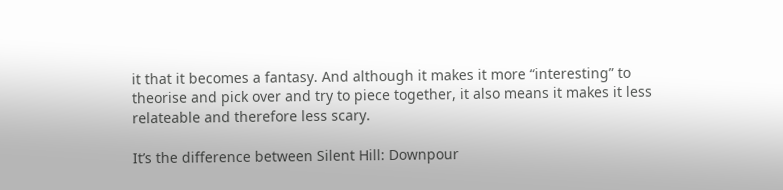it that it becomes a fantasy. And although it makes it more “interesting” to theorise and pick over and try to piece together, it also means it makes it less relateable and therefore less scary.

It’s the difference between Silent Hill: Downpour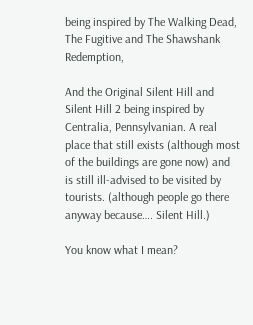being inspired by The Walking Dead, The Fugitive and The Shawshank Redemption,

And the Original Silent Hill and Silent Hill 2 being inspired by Centralia, Pennsylvanian. A real place that still exists (although most of the buildings are gone now) and is still ill-advised to be visited by tourists. (although people go there anyway because…. Silent Hill.)

You know what I mean?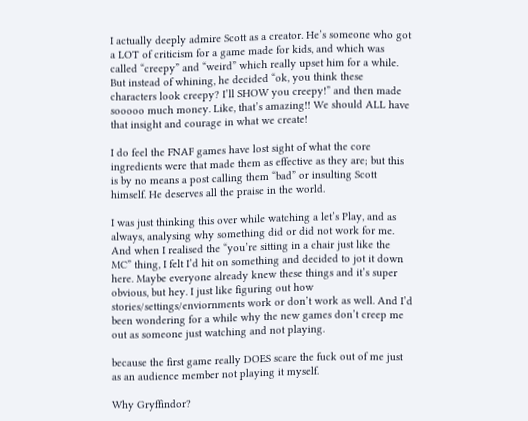I actually deeply admire Scott as a creator. He’s someone who got a LOT of criticism for a game made for kids, and which was called “creepy” and “weird” which really upset him for a while. But instead of whining, he decided “ok, you think these characters look creepy? I’ll SHOW you creepy!” and then made sooooo much money. Like, that’s amazing!! We should ALL have that insight and courage in what we create!

I do feel the FNAF games have lost sight of what the core ingredients were that made them as effective as they are; but this is by no means a post calling them “bad” or insulting Scott himself. He deserves all the praise in the world.

I was just thinking this over while watching a let’s Play, and as always, analysing why something did or did not work for me. And when I realised the “you’re sitting in a chair just like the MC” thing, I felt I’d hit on something and decided to jot it down here. Maybe everyone already knew these things and it’s super obvious, but hey. I just like figuring out how stories/settings/enviornments work or don’t work as well. And I’d been wondering for a while why the new games don’t creep me out as someone just watching and not playing.

because the first game really DOES scare the fuck out of me just as an audience member not playing it myself.

Why Gryffindor?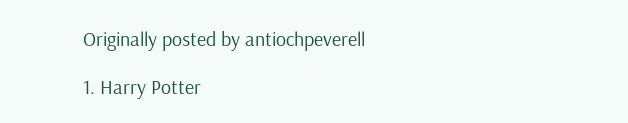Originally posted by antiochpeverell

1. Harry Potter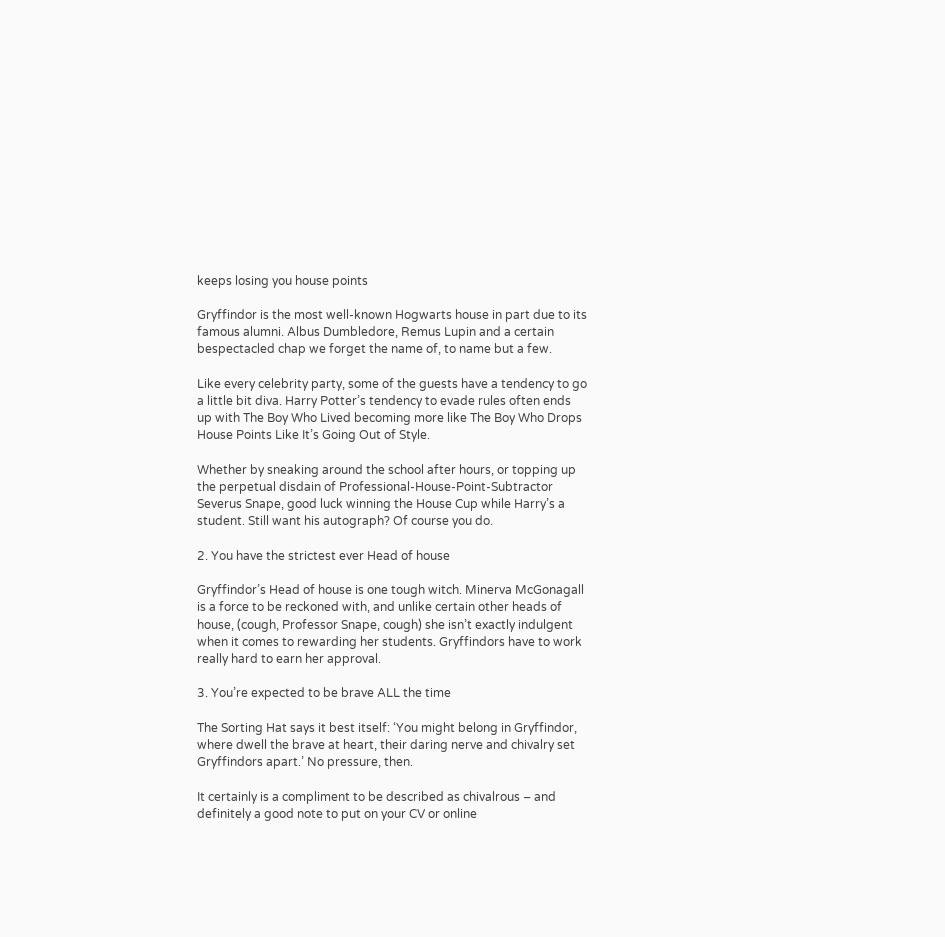keeps losing you house points

Gryffindor is the most well-known Hogwarts house in part due to its famous alumni. Albus Dumbledore, Remus Lupin and a certain bespectacled chap we forget the name of, to name but a few.

Like every celebrity party, some of the guests have a tendency to go a little bit diva. Harry Potter’s tendency to evade rules often ends up with The Boy Who Lived becoming more like The Boy Who Drops House Points Like It’s Going Out of Style.

Whether by sneaking around the school after hours, or topping up the perpetual disdain of Professional-House-Point-Subtractor Severus Snape, good luck winning the House Cup while Harry’s a student. Still want his autograph? Of course you do.

2. You have the strictest ever Head of house

Gryffindor’s Head of house is one tough witch. Minerva McGonagall is a force to be reckoned with, and unlike certain other heads of house, (cough, Professor Snape, cough) she isn’t exactly indulgent when it comes to rewarding her students. Gryffindors have to work really hard to earn her approval.

3. You’re expected to be brave ALL the time

The Sorting Hat says it best itself: ‘You might belong in Gryffindor, where dwell the brave at heart, their daring nerve and chivalry set Gryffindors apart.’ No pressure, then.

It certainly is a compliment to be described as chivalrous – and definitely a good note to put on your CV or online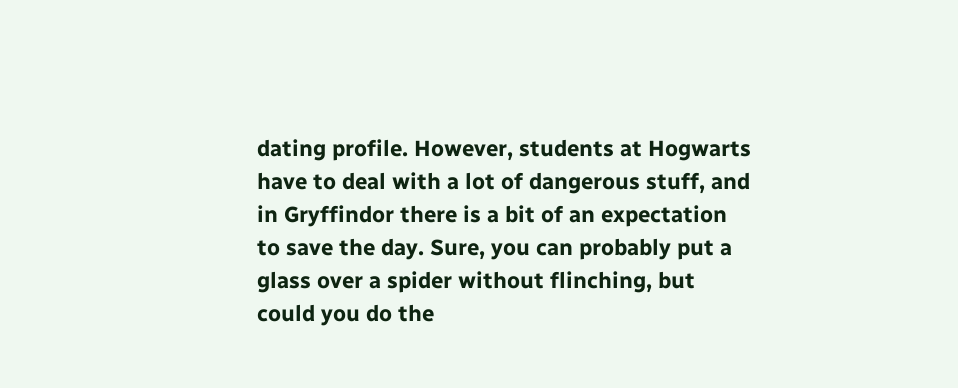dating profile. However, students at Hogwarts have to deal with a lot of dangerous stuff, and in Gryffindor there is a bit of an expectation to save the day. Sure, you can probably put a glass over a spider without flinching, but could you do the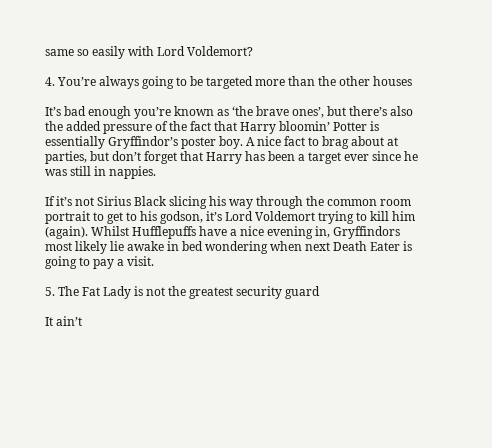same so easily with Lord Voldemort?

4. You’re always going to be targeted more than the other houses

It’s bad enough you’re known as ‘the brave ones’, but there’s also the added pressure of the fact that Harry bloomin’ Potter is essentially Gryffindor’s poster boy. A nice fact to brag about at parties, but don’t forget that Harry has been a target ever since he was still in nappies.

If it’s not Sirius Black slicing his way through the common room portrait to get to his godson, it’s Lord Voldemort trying to kill him (again). Whilst Hufflepuffs have a nice evening in, Gryffindors most likely lie awake in bed wondering when next Death Eater is going to pay a visit.

5. The Fat Lady is not the greatest security guard

It ain’t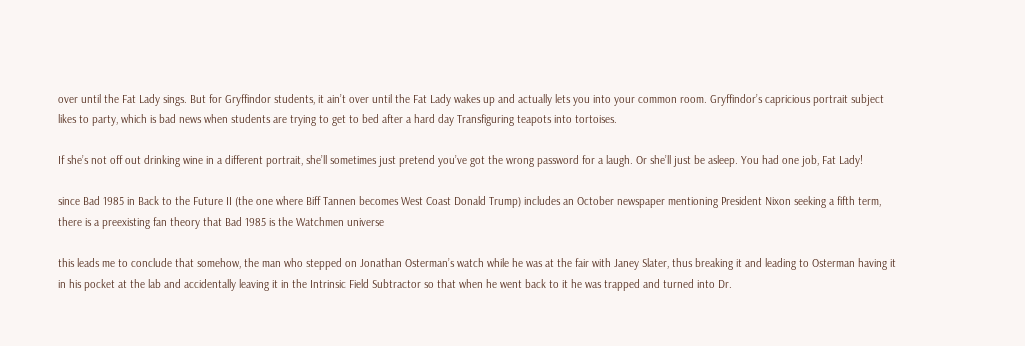over until the Fat Lady sings. But for Gryffindor students, it ain’t over until the Fat Lady wakes up and actually lets you into your common room. Gryffindor’s capricious portrait subject likes to party, which is bad news when students are trying to get to bed after a hard day Transfiguring teapots into tortoises.

If she’s not off out drinking wine in a different portrait, she’ll sometimes just pretend you’ve got the wrong password for a laugh. Or she’ll just be asleep. You had one job, Fat Lady!

since Bad 1985 in Back to the Future II (the one where Biff Tannen becomes West Coast Donald Trump) includes an October newspaper mentioning President Nixon seeking a fifth term, there is a preexisting fan theory that Bad 1985 is the Watchmen universe

this leads me to conclude that somehow, the man who stepped on Jonathan Osterman’s watch while he was at the fair with Janey Slater, thus breaking it and leading to Osterman having it in his pocket at the lab and accidentally leaving it in the Intrinsic Field Subtractor so that when he went back to it he was trapped and turned into Dr.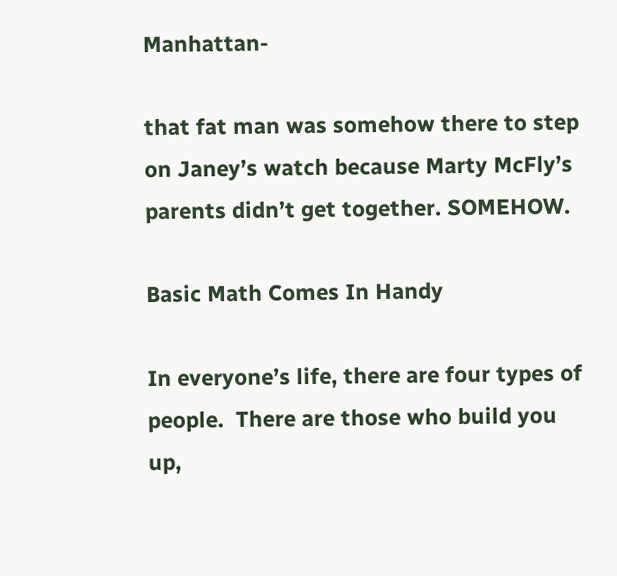Manhattan-

that fat man was somehow there to step on Janey’s watch because Marty McFly’s parents didn’t get together. SOMEHOW.

Basic Math Comes In Handy

In everyone’s life, there are four types of people.  There are those who build you up,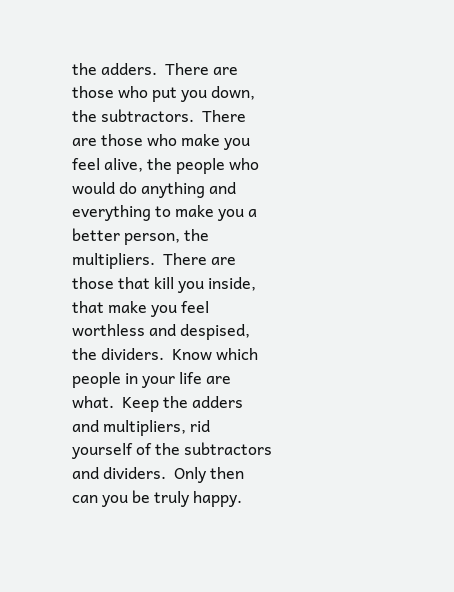the adders.  There are those who put you down, the subtractors.  There are those who make you feel alive, the people who would do anything and everything to make you a better person, the multipliers.  There are those that kill you inside, that make you feel worthless and despised, the dividers.  Know which people in your life are what.  Keep the adders and multipliers, rid yourself of the subtractors and dividers.  Only then can you be truly happy.